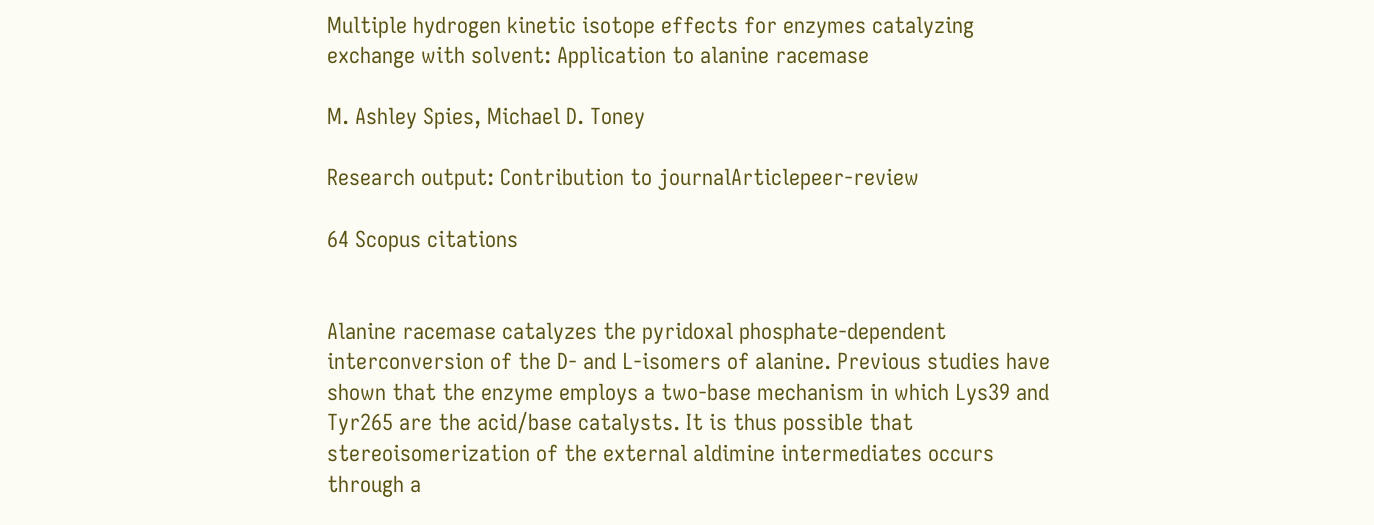Multiple hydrogen kinetic isotope effects for enzymes catalyzing exchange with solvent: Application to alanine racemase

M. Ashley Spies, Michael D. Toney

Research output: Contribution to journalArticlepeer-review

64 Scopus citations


Alanine racemase catalyzes the pyridoxal phosphate-dependent interconversion of the D- and L-isomers of alanine. Previous studies have shown that the enzyme employs a two-base mechanism in which Lys39 and Tyr265 are the acid/base catalysts. It is thus possible that stereoisomerization of the external aldimine intermediates occurs through a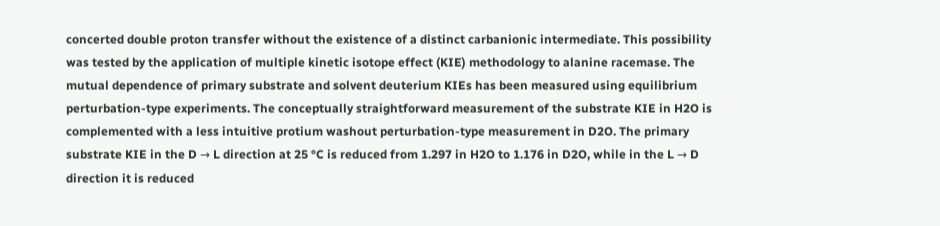concerted double proton transfer without the existence of a distinct carbanionic intermediate. This possibility was tested by the application of multiple kinetic isotope effect (KIE) methodology to alanine racemase. The mutual dependence of primary substrate and solvent deuterium KIEs has been measured using equilibrium perturbation-type experiments. The conceptually straightforward measurement of the substrate KIE in H2O is complemented with a less intuitive protium washout perturbation-type measurement in D2O. The primary substrate KIE in the D → L direction at 25 °C is reduced from 1.297 in H2O to 1.176 in D2O, while in the L → D direction it is reduced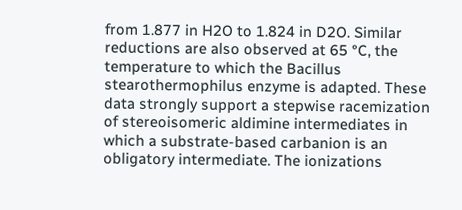from 1.877 in H2O to 1.824 in D2O. Similar reductions are also observed at 65 °C, the temperature to which the Bacillus stearothermophilus enzyme is adapted. These data strongly support a stepwise racemization of stereoisomeric aldimine intermediates in which a substrate-based carbanion is an obligatory intermediate. The ionizations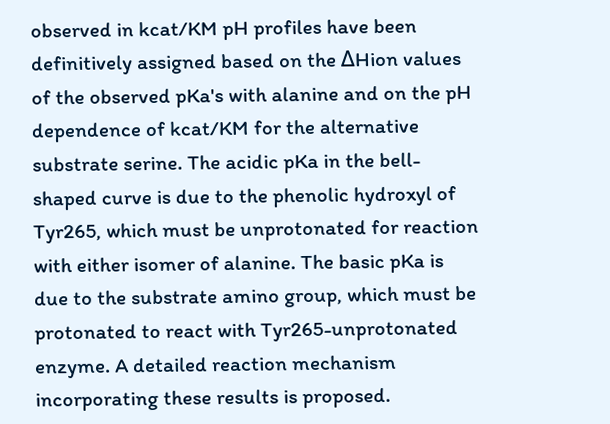observed in kcat/KM pH profiles have been definitively assigned based on the ΔHion values of the observed pKa's with alanine and on the pH dependence of kcat/KM for the alternative substrate serine. The acidic pKa in the bell-shaped curve is due to the phenolic hydroxyl of Tyr265, which must be unprotonated for reaction with either isomer of alanine. The basic pKa is due to the substrate amino group, which must be protonated to react with Tyr265-unprotonated enzyme. A detailed reaction mechanism incorporating these results is proposed.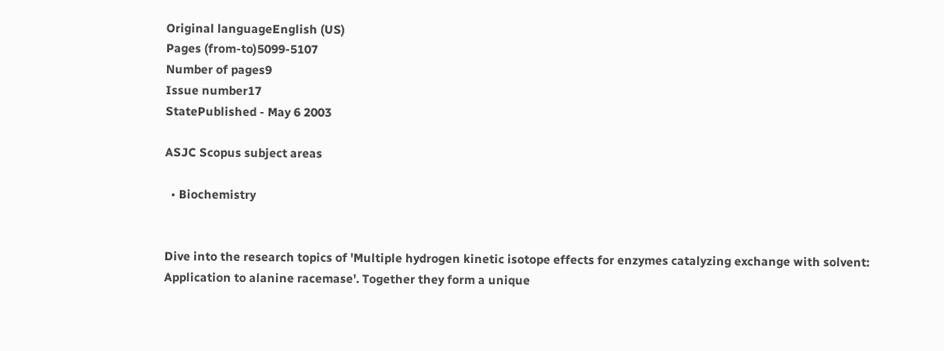Original languageEnglish (US)
Pages (from-to)5099-5107
Number of pages9
Issue number17
StatePublished - May 6 2003

ASJC Scopus subject areas

  • Biochemistry


Dive into the research topics of 'Multiple hydrogen kinetic isotope effects for enzymes catalyzing exchange with solvent: Application to alanine racemase'. Together they form a unique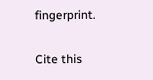fingerprint.

Cite this